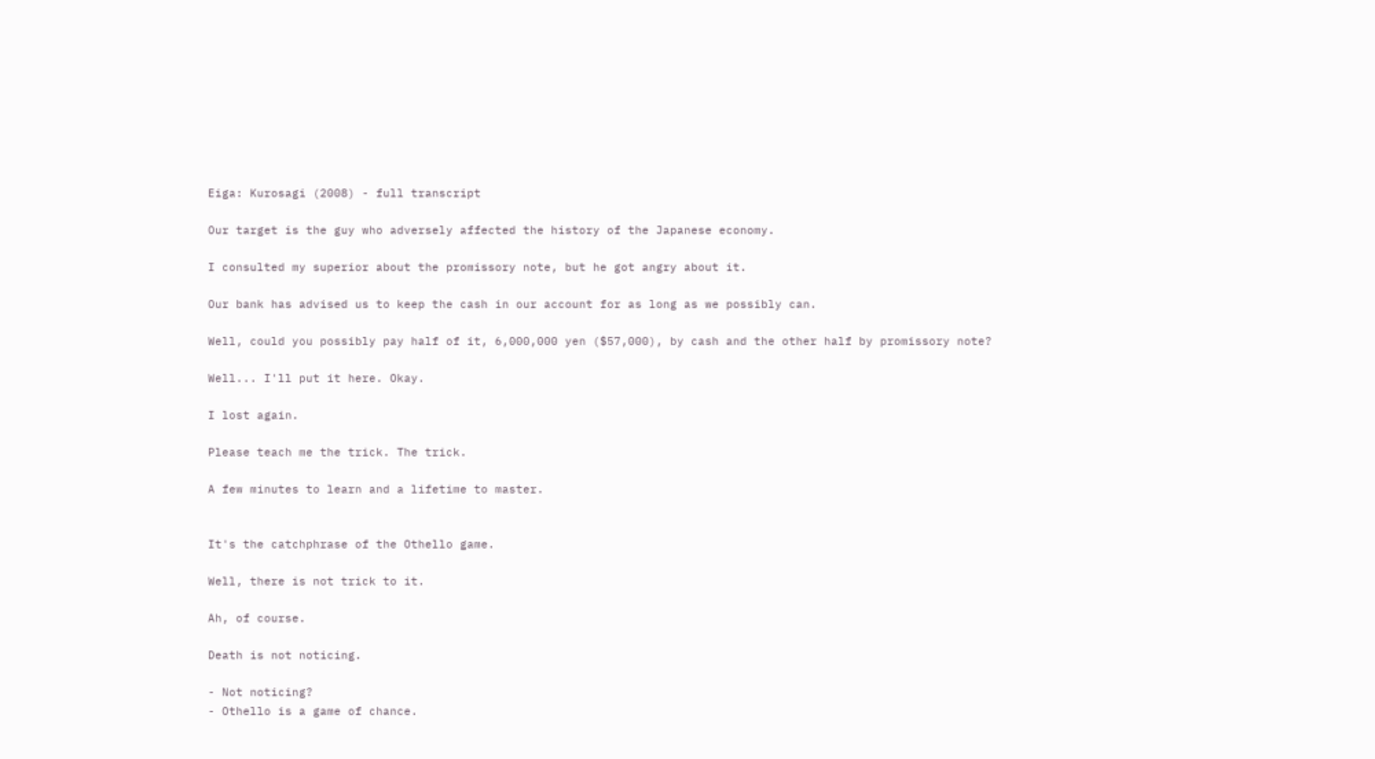Eiga: Kurosagi (2008) - full transcript

Our target is the guy who adversely affected the history of the Japanese economy.

I consulted my superior about the promissory note, but he got angry about it.

Our bank has advised us to keep the cash in our account for as long as we possibly can.

Well, could you possibly pay half of it, 6,000,000 yen ($57,000), by cash and the other half by promissory note?

Well... I'll put it here. Okay.

I lost again.

Please teach me the trick. The trick.

A few minutes to learn and a lifetime to master.


It's the catchphrase of the Othello game.

Well, there is not trick to it.

Ah, of course.

Death is not noticing.

- Not noticing?
- Othello is a game of chance.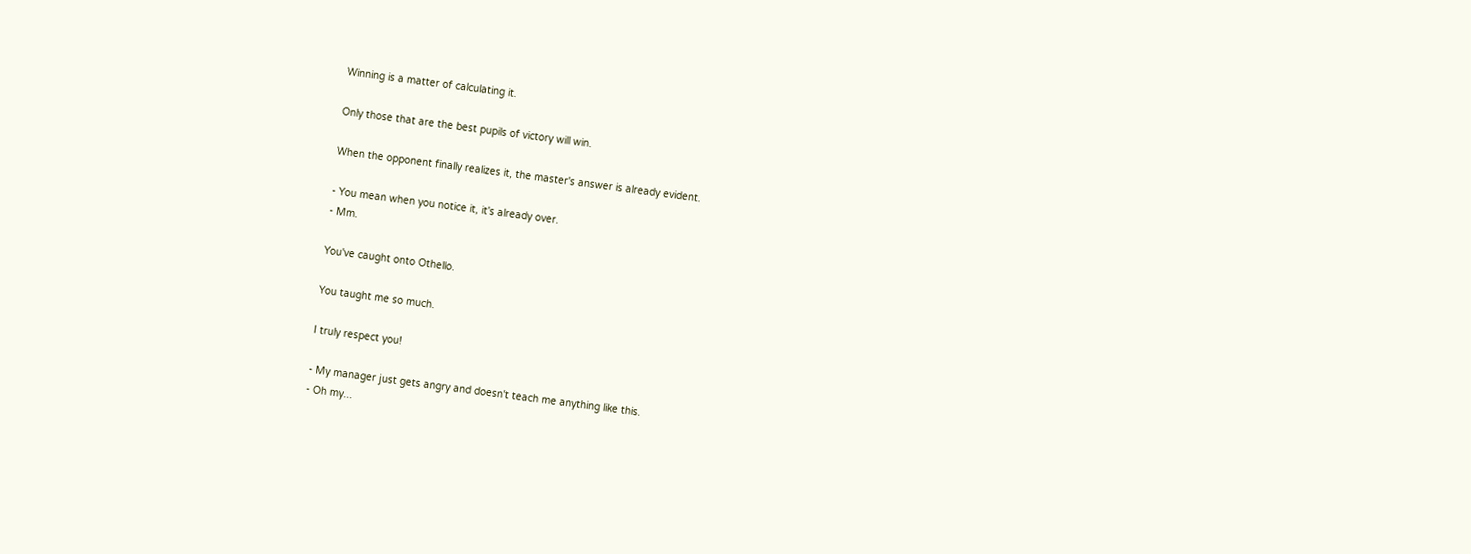Winning is a matter of calculating it.

Only those that are the best pupils of victory will win.

When the opponent finally realizes it, the master's answer is already evident.

- You mean when you notice it, it's already over.
- Mm.

You've caught onto Othello.

You taught me so much.

I truly respect you!

- My manager just gets angry and doesn't teach me anything like this.
- Oh my...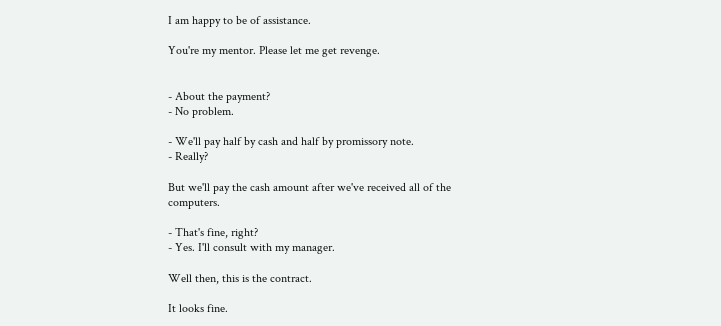I am happy to be of assistance.

You're my mentor. Please let me get revenge.


- About the payment?
- No problem.

- We'll pay half by cash and half by promissory note.
- Really?

But we'll pay the cash amount after we've received all of the computers.

- That's fine, right?
- Yes. I'll consult with my manager.

Well then, this is the contract.

It looks fine.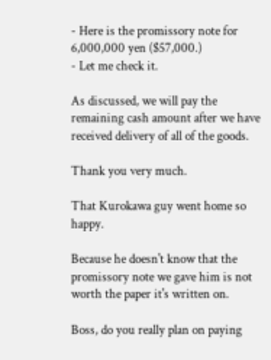- Here is the promissory note for 6,000,000 yen ($57,000.)
- Let me check it.

As discussed, we will pay the remaining cash amount after we have received delivery of all of the goods.

Thank you very much.

That Kurokawa guy went home so happy.

Because he doesn't know that the promissory note we gave him is not worth the paper it's written on.

Boss, do you really plan on paying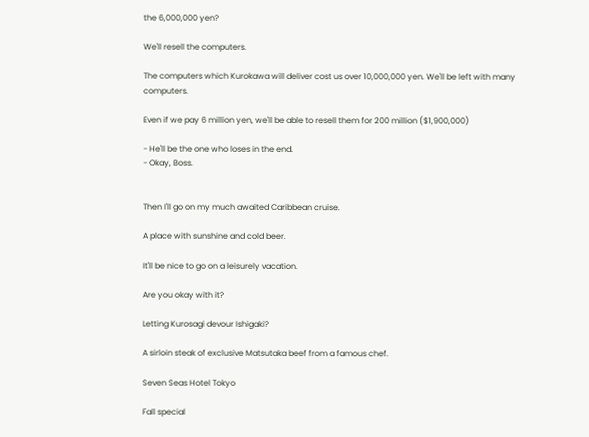the 6,000,000 yen?

We'll resell the computers.

The computers which Kurokawa will deliver cost us over 10,000,000 yen. We'll be left with many computers.

Even if we pay 6 million yen, we'll be able to resell them for 200 million ($1,900,000)

- He'll be the one who loses in the end.
- Okay, Boss.


Then I'll go on my much awaited Caribbean cruise.

A place with sunshine and cold beer.

It'll be nice to go on a leisurely vacation.

Are you okay with it?

Letting Kurosagi devour Ishigaki?

A sirloin steak of exclusive Matsutaka beef from a famous chef.

Seven Seas Hotel Tokyo

Fall special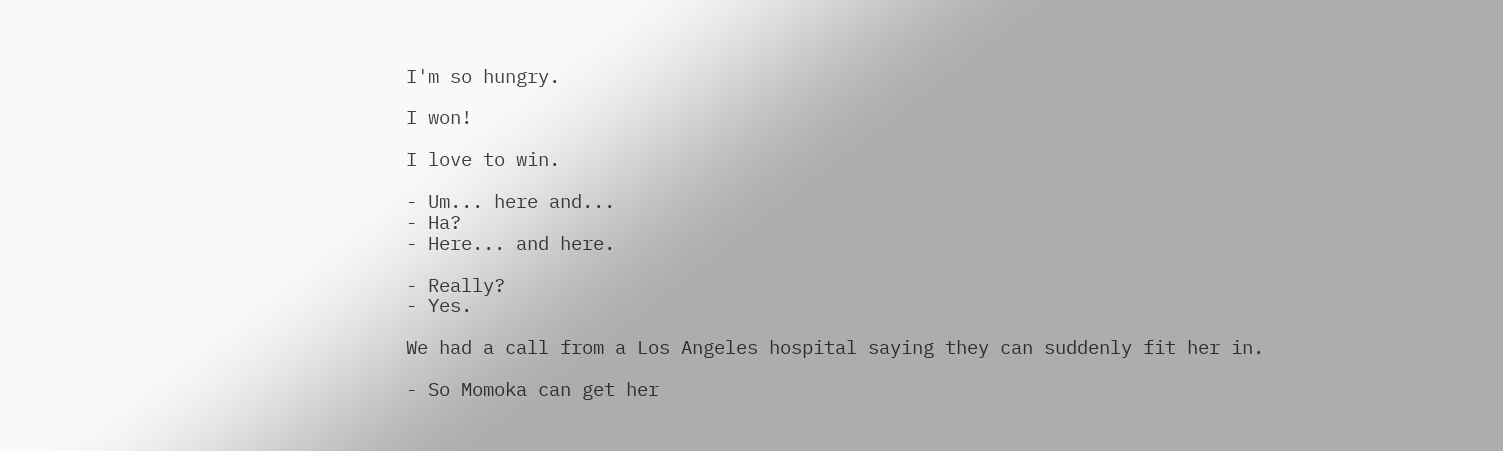I'm so hungry.

I won!

I love to win.

- Um... here and...
- Ha?
- Here... and here.

- Really?
- Yes.

We had a call from a Los Angeles hospital saying they can suddenly fit her in.

- So Momoka can get her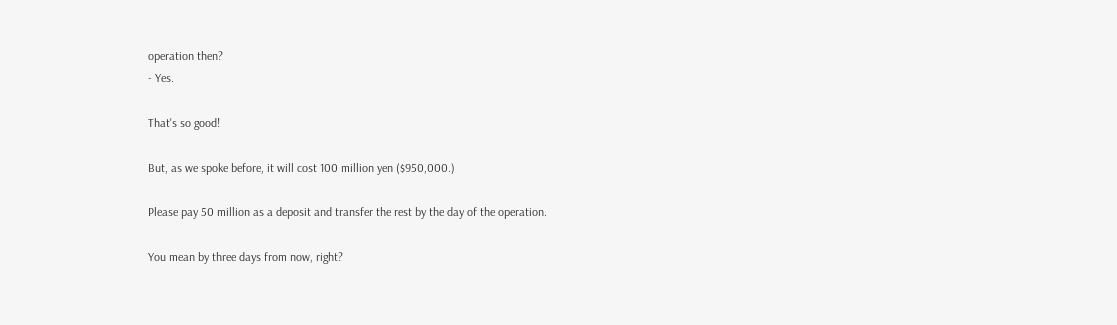operation then?
- Yes.

That's so good!

But, as we spoke before, it will cost 100 million yen ($950,000.)

Please pay 50 million as a deposit and transfer the rest by the day of the operation.

You mean by three days from now, right?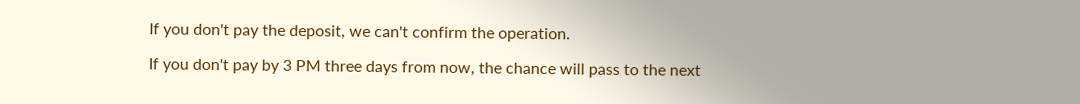If you don't pay the deposit, we can't confirm the operation.

If you don't pay by 3 PM three days from now, the chance will pass to the next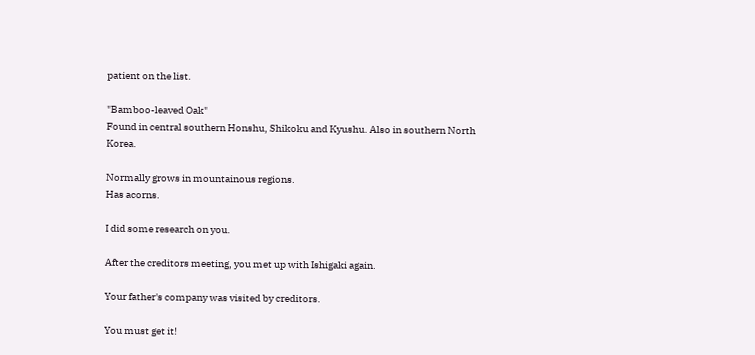patient on the list.

"Bamboo-leaved Oak"
Found in central southern Honshu, Shikoku and Kyushu. Also in southern North Korea.

Normally grows in mountainous regions.
Has acorns.

I did some research on you.

After the creditors meeting, you met up with Ishigaki again.

Your father's company was visited by creditors.

You must get it!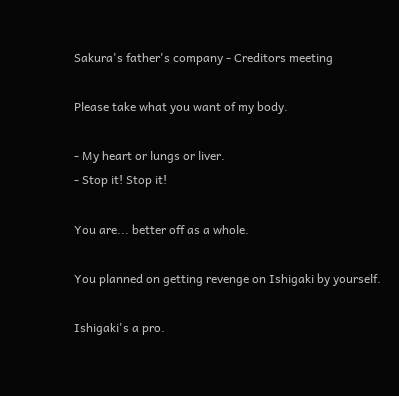Sakura's father's company - Creditors meeting

Please take what you want of my body.

- My heart or lungs or liver.
- Stop it! Stop it!

You are... better off as a whole.

You planned on getting revenge on Ishigaki by yourself.

Ishigaki's a pro.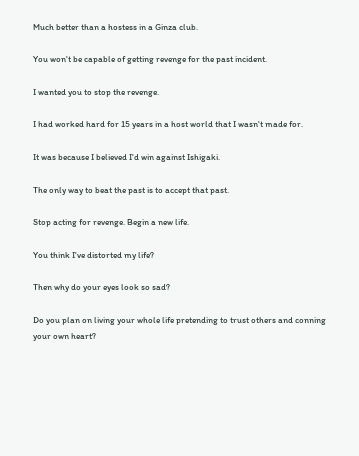Much better than a hostess in a Ginza club.

You won't be capable of getting revenge for the past incident.

I wanted you to stop the revenge.

I had worked hard for 15 years in a host world that I wasn't made for.

It was because I believed I'd win against Ishigaki.

The only way to beat the past is to accept that past.

Stop acting for revenge. Begin a new life.

You think I've distorted my life?

Then why do your eyes look so sad?

Do you plan on living your whole life pretending to trust others and conning your own heart?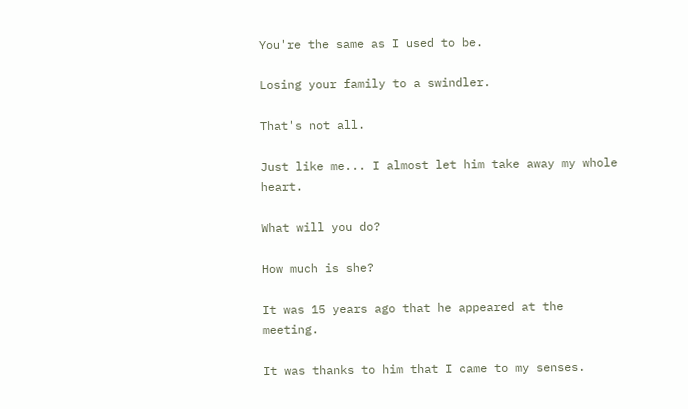You're the same as I used to be.

Losing your family to a swindler.

That's not all.

Just like me... I almost let him take away my whole heart.

What will you do?

How much is she?

It was 15 years ago that he appeared at the meeting.

It was thanks to him that I came to my senses.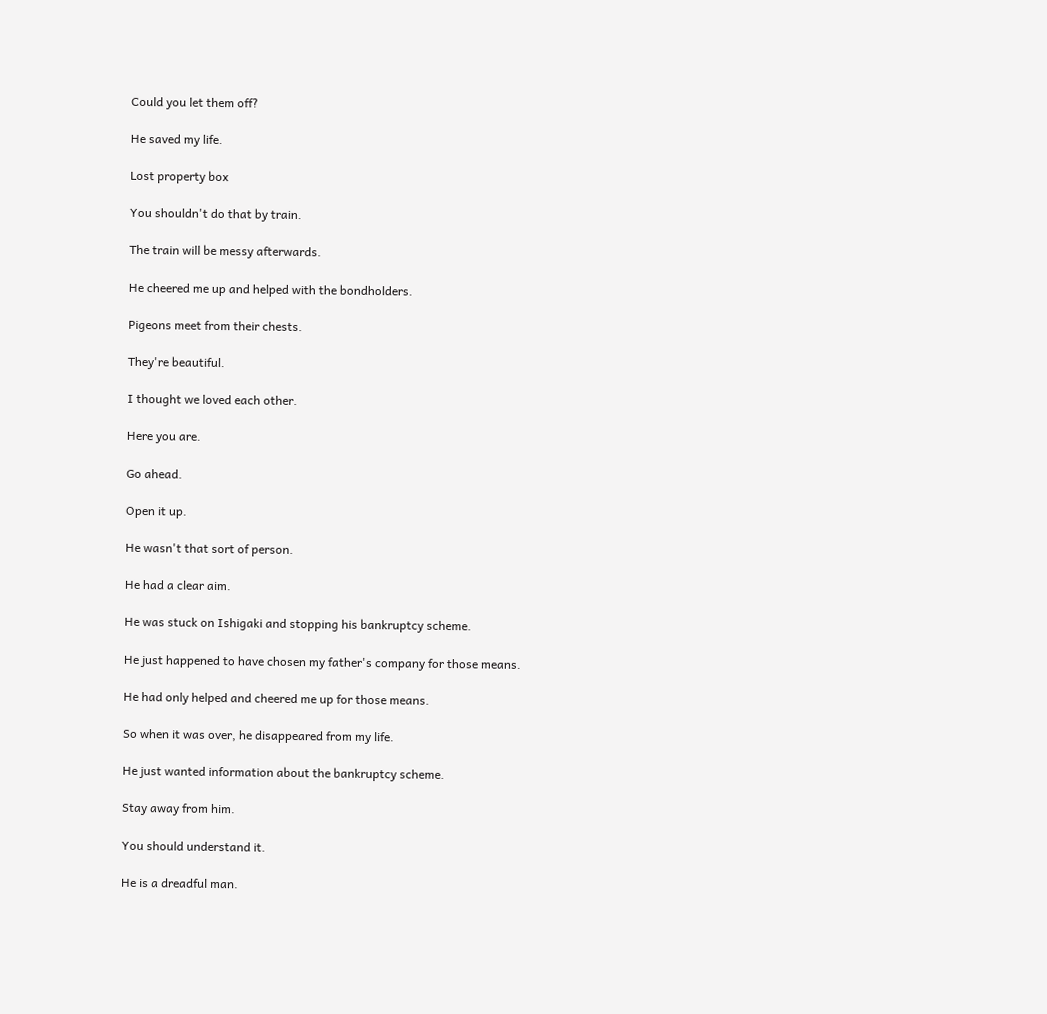Could you let them off?

He saved my life.

Lost property box

You shouldn't do that by train.

The train will be messy afterwards.

He cheered me up and helped with the bondholders.

Pigeons meet from their chests.

They're beautiful.

I thought we loved each other.

Here you are.

Go ahead.

Open it up.

He wasn't that sort of person.

He had a clear aim.

He was stuck on Ishigaki and stopping his bankruptcy scheme.

He just happened to have chosen my father's company for those means.

He had only helped and cheered me up for those means.

So when it was over, he disappeared from my life.

He just wanted information about the bankruptcy scheme.

Stay away from him.

You should understand it.

He is a dreadful man.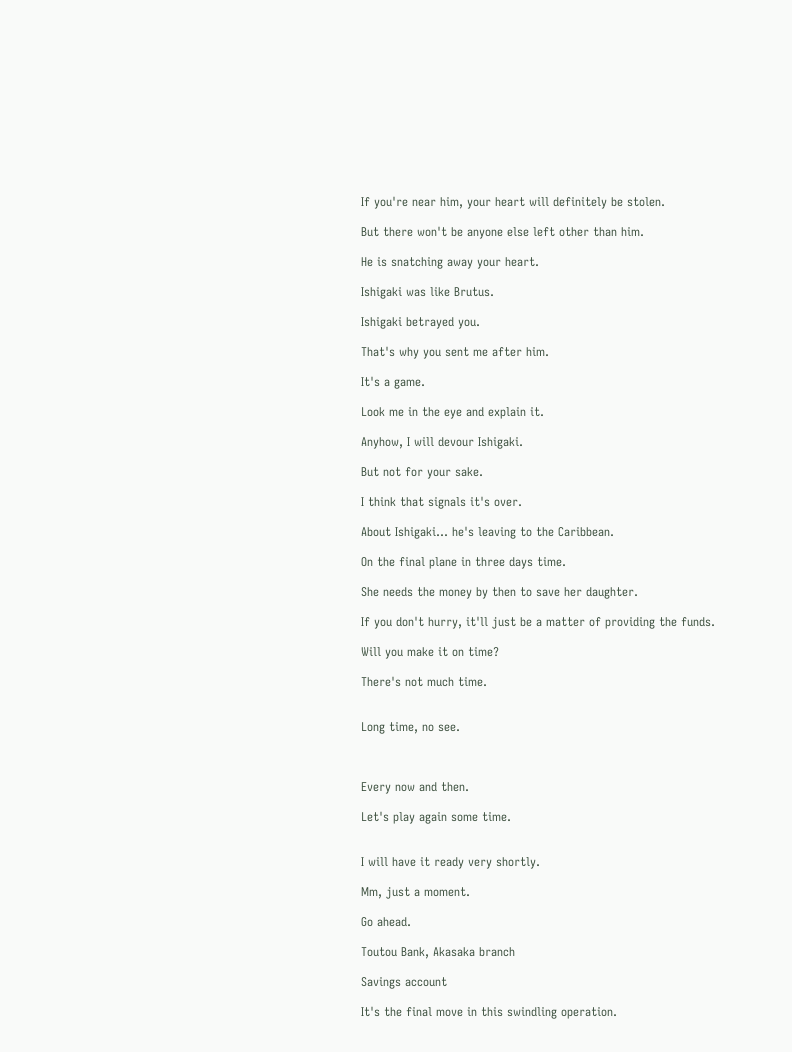If you're near him, your heart will definitely be stolen.

But there won't be anyone else left other than him.

He is snatching away your heart.

Ishigaki was like Brutus.

Ishigaki betrayed you.

That's why you sent me after him.

It's a game.

Look me in the eye and explain it.

Anyhow, I will devour Ishigaki.

But not for your sake.

I think that signals it's over.

About Ishigaki... he's leaving to the Caribbean.

On the final plane in three days time.

She needs the money by then to save her daughter.

If you don't hurry, it'll just be a matter of providing the funds.

Will you make it on time?

There's not much time.


Long time, no see.



Every now and then.

Let's play again some time.


I will have it ready very shortly.

Mm, just a moment.

Go ahead.

Toutou Bank, Akasaka branch

Savings account

It's the final move in this swindling operation.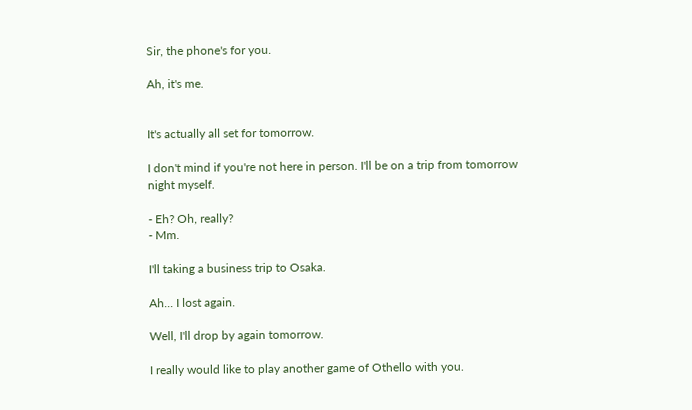Sir, the phone's for you.

Ah, it's me.


It's actually all set for tomorrow.

I don't mind if you're not here in person. I'll be on a trip from tomorrow night myself.

- Eh? Oh, really?
- Mm.

I'll taking a business trip to Osaka.

Ah... I lost again.

Well, I'll drop by again tomorrow.

I really would like to play another game of Othello with you.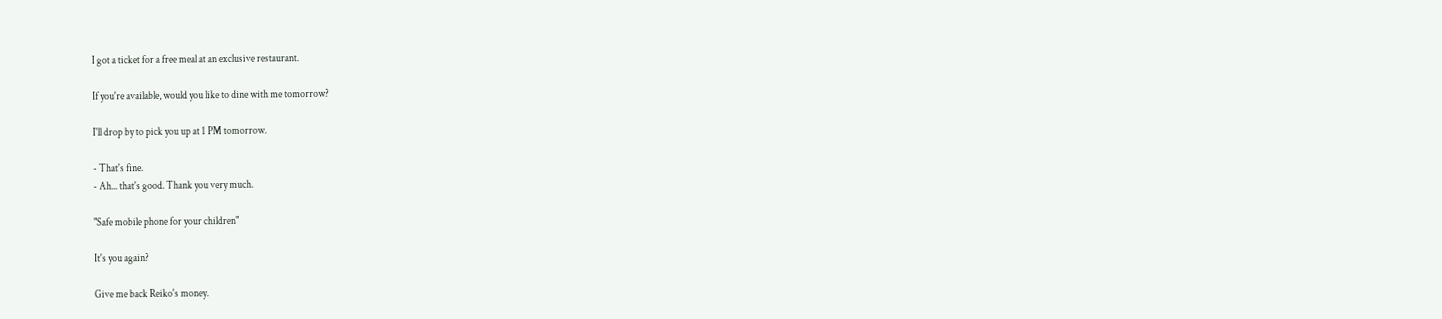I got a ticket for a free meal at an exclusive restaurant.

If you're available, would you like to dine with me tomorrow?

I'll drop by to pick you up at 1 PM tomorrow.

- That's fine.
- Ah... that's good. Thank you very much.

"Safe mobile phone for your children"

It's you again?

Give me back Reiko's money.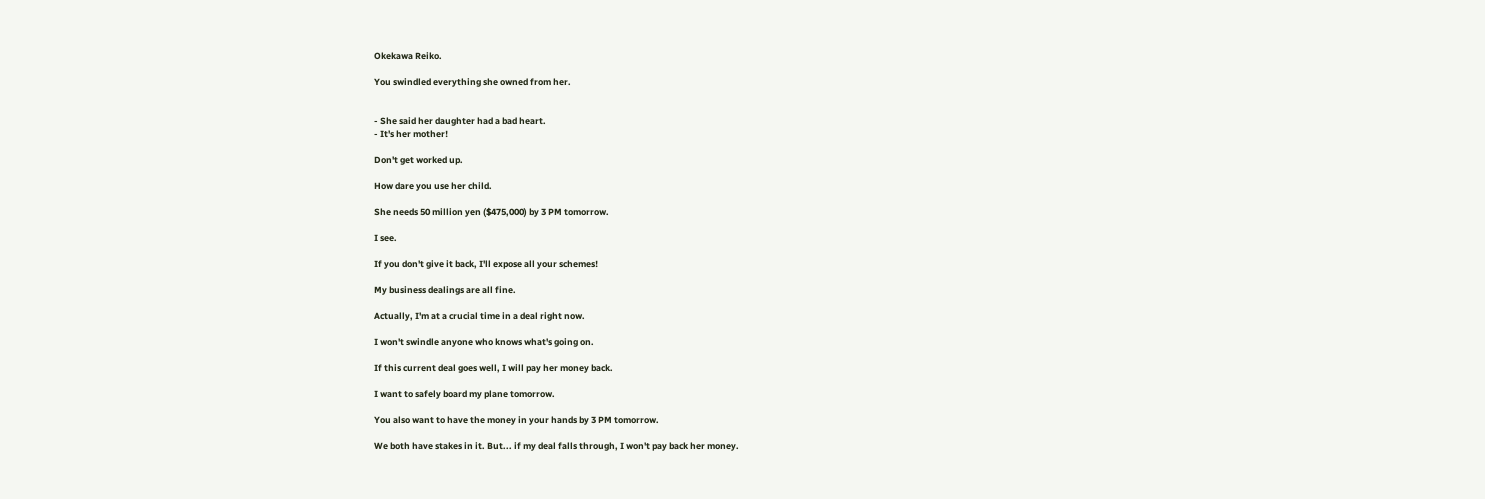Okekawa Reiko.

You swindled everything she owned from her.


- She said her daughter had a bad heart.
- It's her mother!

Don't get worked up.

How dare you use her child.

She needs 50 million yen ($475,000) by 3 PM tomorrow.

I see.

If you don't give it back, I'll expose all your schemes!

My business dealings are all fine.

Actually, I'm at a crucial time in a deal right now.

I won't swindle anyone who knows what's going on.

If this current deal goes well, I will pay her money back.

I want to safely board my plane tomorrow.

You also want to have the money in your hands by 3 PM tomorrow.

We both have stakes in it. But... if my deal falls through, I won't pay back her money.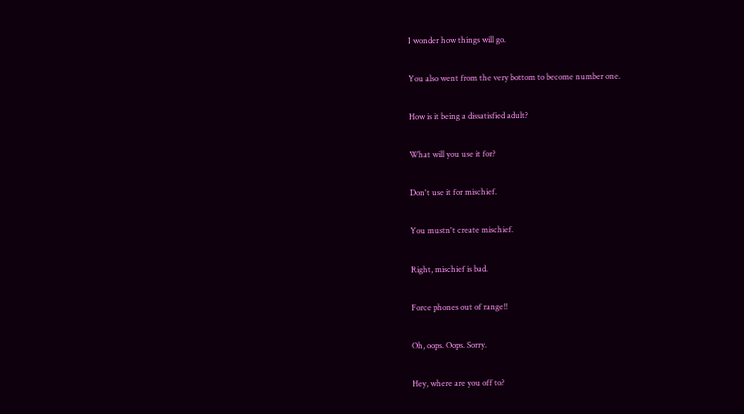I wonder how things will go.

You also went from the very bottom to become number one.

How is it being a dissatisfied adult?

What will you use it for?

Don't use it for mischief.

You mustn't create mischief.

Right, mischief is bad.

Force phones out of range!!

Oh, oops. Oops. Sorry.

Hey, where are you off to?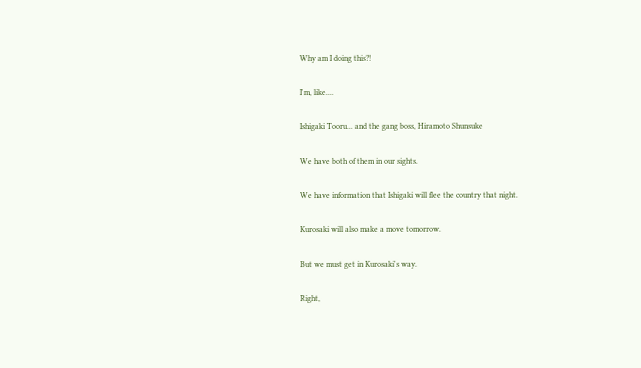Why am I doing this?!

I'm, like....

Ishigaki Tooru... and the gang boss, Hiramoto Shunsuke

We have both of them in our sights.

We have information that Ishigaki will flee the country that night.

Kurosaki will also make a move tomorrow.

But we must get in Kurosaki's way.

Right,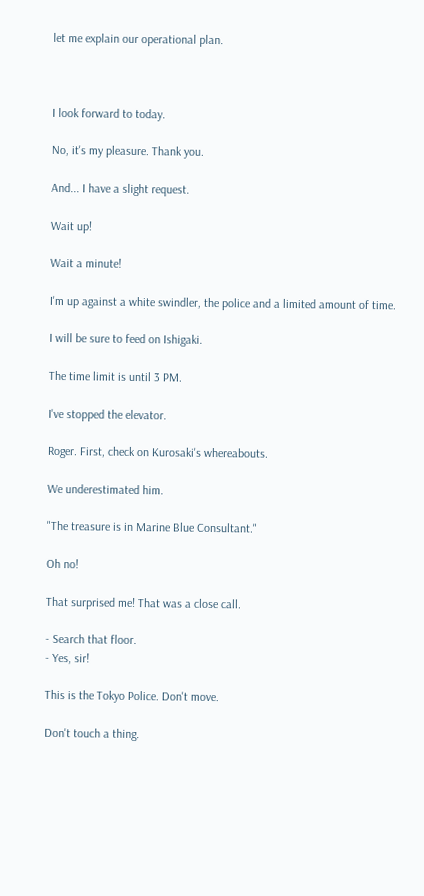let me explain our operational plan.



I look forward to today.

No, it's my pleasure. Thank you.

And... I have a slight request.

Wait up!

Wait a minute!

I'm up against a white swindler, the police and a limited amount of time.

I will be sure to feed on Ishigaki.

The time limit is until 3 PM.

I've stopped the elevator.

Roger. First, check on Kurosaki's whereabouts.

We underestimated him.

"The treasure is in Marine Blue Consultant."

Oh no!

That surprised me! That was a close call.

- Search that floor.
- Yes, sir!

This is the Tokyo Police. Don't move.

Don't touch a thing.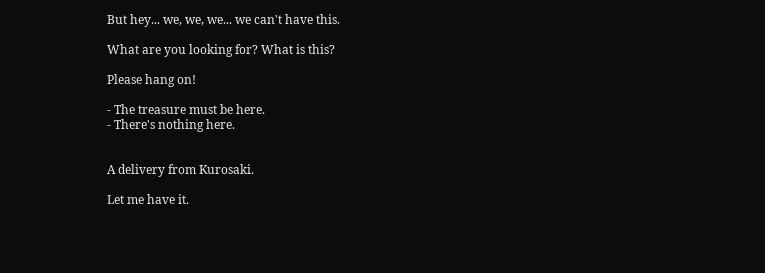But hey... we, we, we... we can't have this.

What are you looking for? What is this?

Please hang on!

- The treasure must be here.
- There's nothing here.


A delivery from Kurosaki.

Let me have it.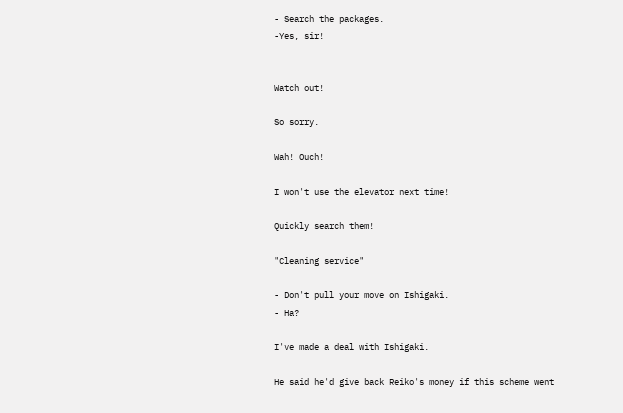- Search the packages.
-Yes, sir!


Watch out!

So sorry.

Wah! Ouch!

I won't use the elevator next time!

Quickly search them!

"Cleaning service"

- Don't pull your move on Ishigaki.
- Ha?

I've made a deal with Ishigaki.

He said he'd give back Reiko's money if this scheme went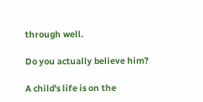through well.

Do you actually believe him?

A child's life is on the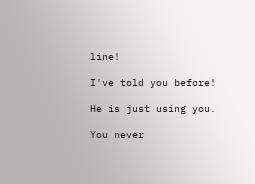line!

I've told you before!

He is just using you.

You never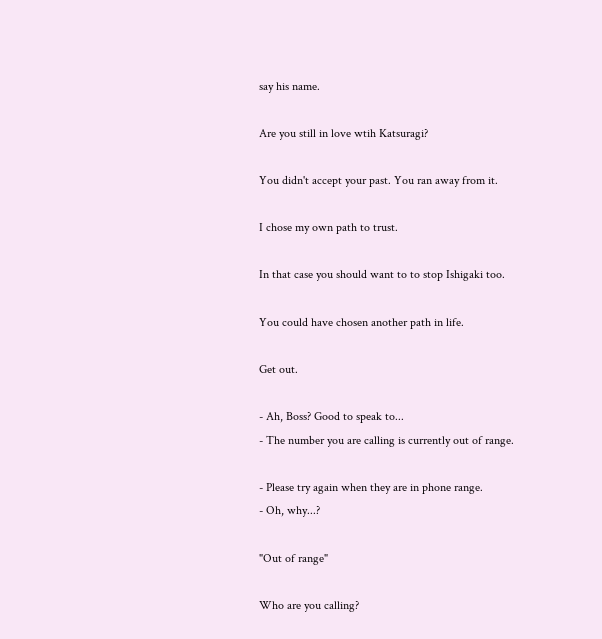say his name.

Are you still in love wtih Katsuragi?

You didn't accept your past. You ran away from it.

I chose my own path to trust.

In that case you should want to to stop Ishigaki too.

You could have chosen another path in life.

Get out.

- Ah, Boss? Good to speak to...
- The number you are calling is currently out of range.

- Please try again when they are in phone range.
- Oh, why...?

"Out of range"

Who are you calling?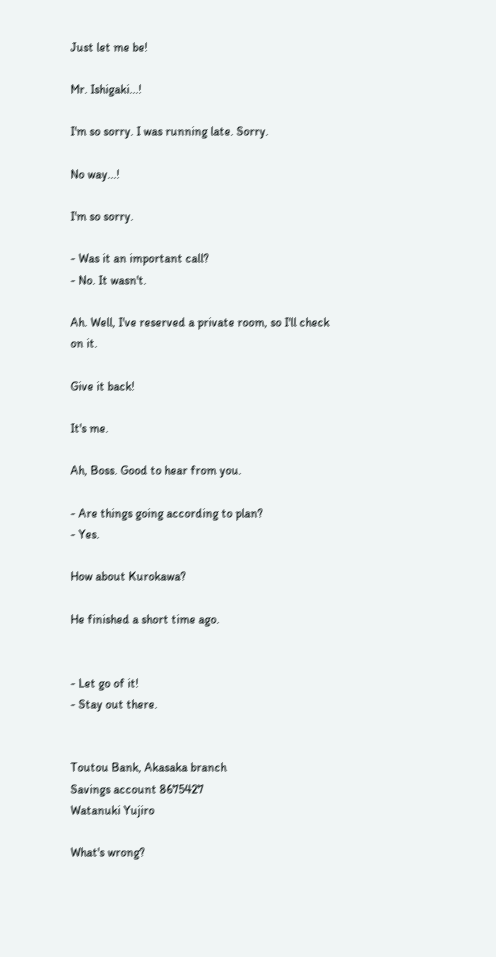Just let me be!

Mr. Ishigaki...!

I'm so sorry. I was running late. Sorry.

No way...!

I'm so sorry.

- Was it an important call?
- No. It wasn't.

Ah. Well, I've reserved a private room, so I'll check on it.

Give it back!

It's me.

Ah, Boss. Good to hear from you.

- Are things going according to plan?
- Yes.

How about Kurokawa?

He finished a short time ago.


- Let go of it!
- Stay out there.


Toutou Bank, Akasaka branch
Savings account 8675427
Watanuki Yujiro

What's wrong?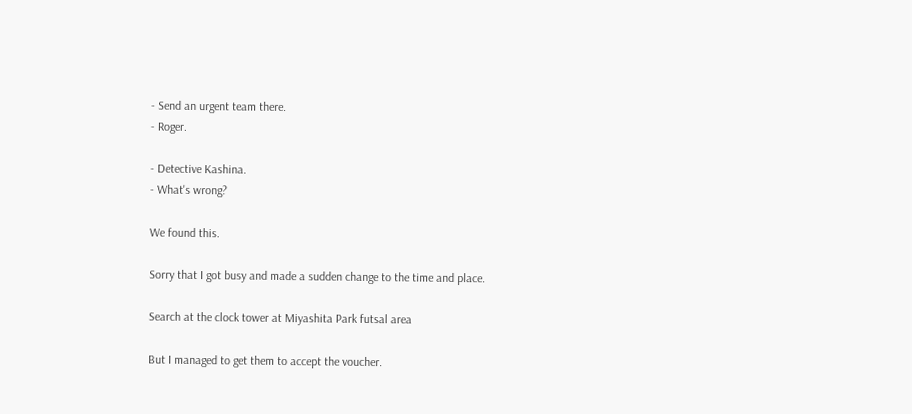- Send an urgent team there.
- Roger.

- Detective Kashina.
- What's wrong?

We found this.

Sorry that I got busy and made a sudden change to the time and place.

Search at the clock tower at Miyashita Park futsal area

But I managed to get them to accept the voucher.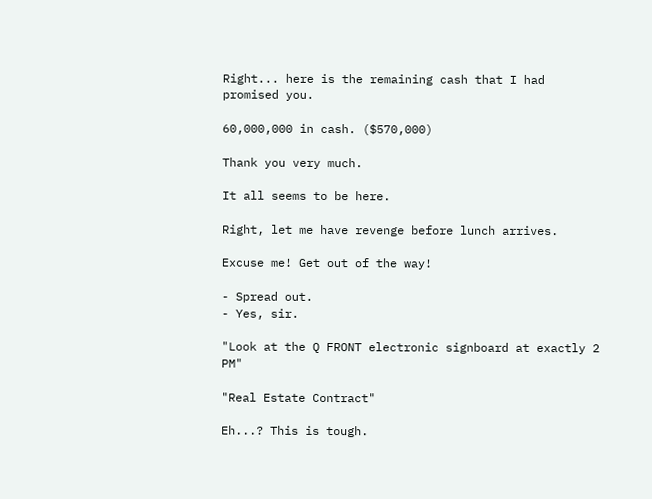Right... here is the remaining cash that I had promised you.

60,000,000 in cash. ($570,000)

Thank you very much.

It all seems to be here.

Right, let me have revenge before lunch arrives.

Excuse me! Get out of the way!

- Spread out.
- Yes, sir.

"Look at the Q FRONT electronic signboard at exactly 2 PM"

"Real Estate Contract"

Eh...? This is tough.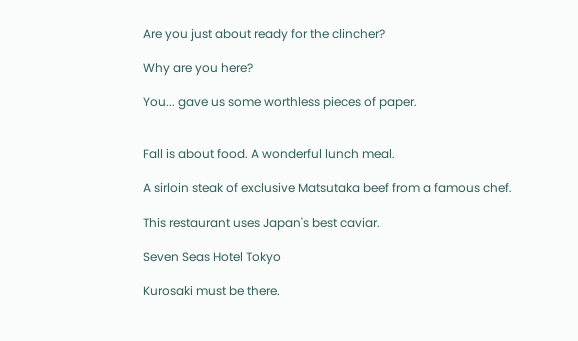Are you just about ready for the clincher?

Why are you here?

You... gave us some worthless pieces of paper.


Fall is about food. A wonderful lunch meal.

A sirloin steak of exclusive Matsutaka beef from a famous chef.

This restaurant uses Japan's best caviar.

Seven Seas Hotel Tokyo

Kurosaki must be there.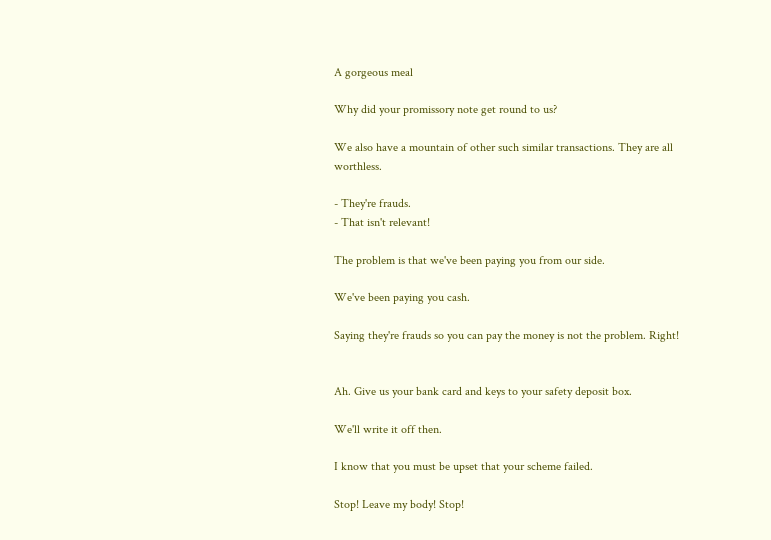A gorgeous meal

Why did your promissory note get round to us?

We also have a mountain of other such similar transactions. They are all worthless.

- They're frauds.
- That isn't relevant!

The problem is that we've been paying you from our side.

We've been paying you cash.

Saying they're frauds so you can pay the money is not the problem. Right!


Ah. Give us your bank card and keys to your safety deposit box.

We'll write it off then.

I know that you must be upset that your scheme failed.

Stop! Leave my body! Stop!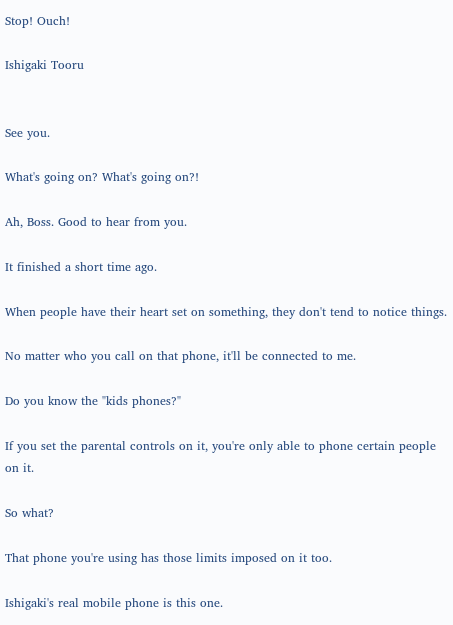Stop! Ouch!

Ishigaki Tooru


See you.

What's going on? What's going on?!

Ah, Boss. Good to hear from you.

It finished a short time ago.

When people have their heart set on something, they don't tend to notice things.

No matter who you call on that phone, it'll be connected to me.

Do you know the "kids phones?"

If you set the parental controls on it, you're only able to phone certain people on it.

So what?

That phone you're using has those limits imposed on it too.

Ishigaki's real mobile phone is this one.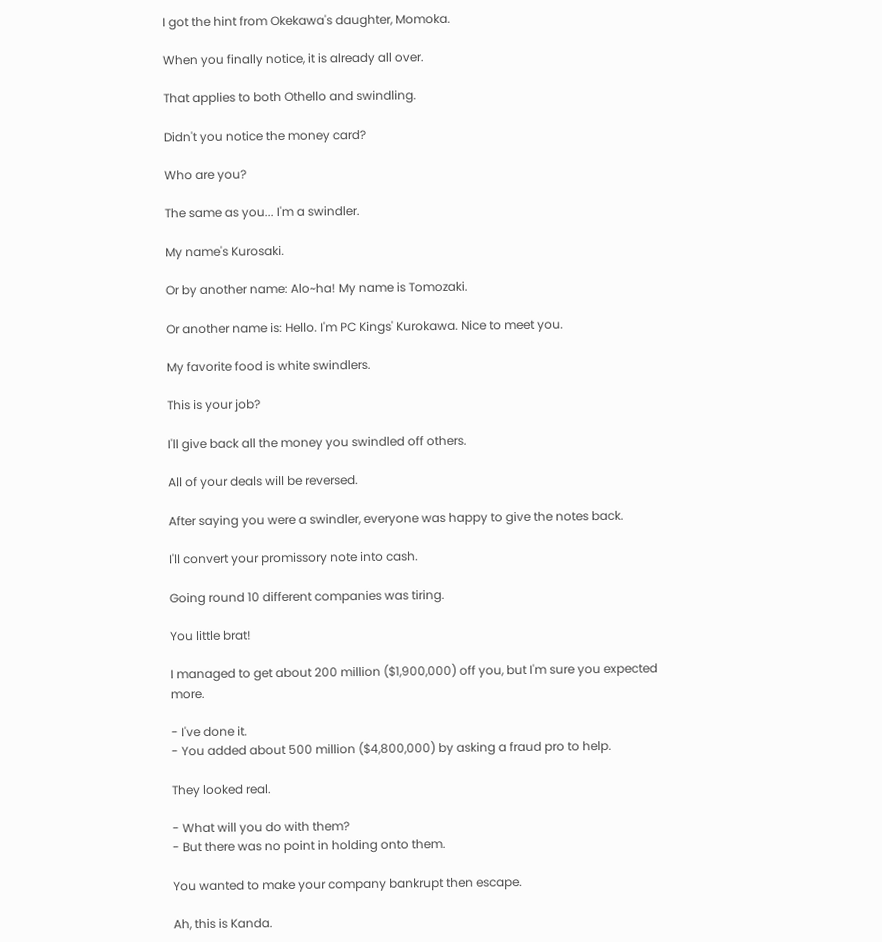I got the hint from Okekawa's daughter, Momoka.

When you finally notice, it is already all over.

That applies to both Othello and swindling.

Didn't you notice the money card?

Who are you?

The same as you... I'm a swindler.

My name's Kurosaki.

Or by another name: Alo~ha! My name is Tomozaki.

Or another name is: Hello. I'm PC Kings' Kurokawa. Nice to meet you.

My favorite food is white swindlers.

This is your job?

I'll give back all the money you swindled off others.

All of your deals will be reversed.

After saying you were a swindler, everyone was happy to give the notes back.

I'll convert your promissory note into cash.

Going round 10 different companies was tiring.

You little brat!

I managed to get about 200 million ($1,900,000) off you, but I'm sure you expected more.

- I've done it.
- You added about 500 million ($4,800,000) by asking a fraud pro to help.

They looked real.

- What will you do with them?
- But there was no point in holding onto them.

You wanted to make your company bankrupt then escape.

Ah, this is Kanda.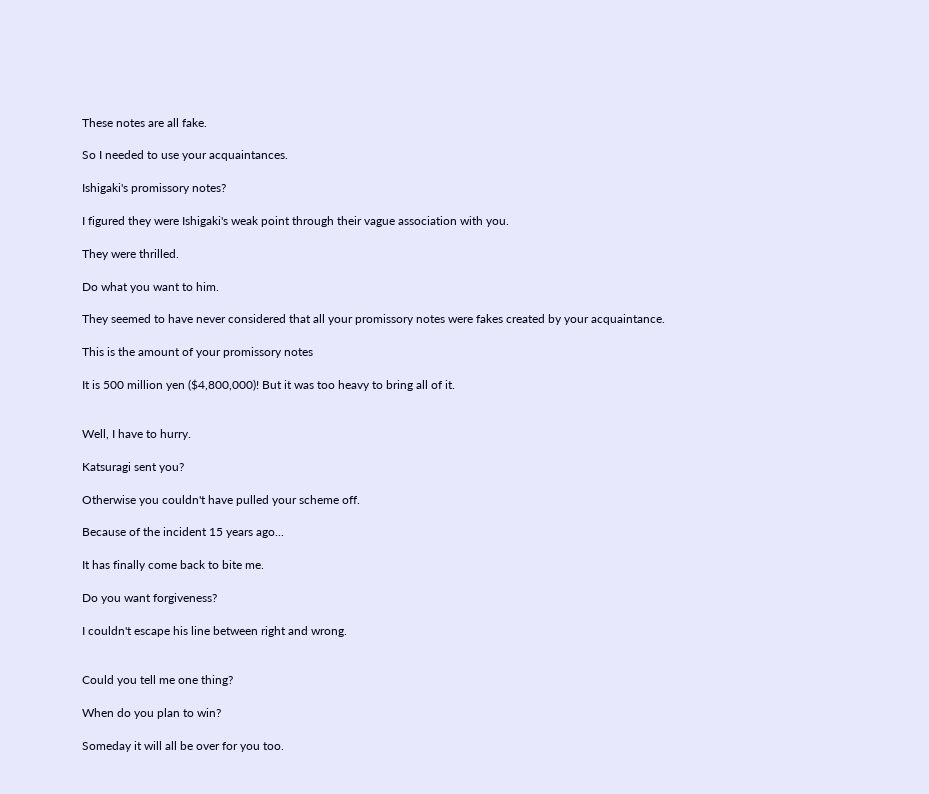These notes are all fake.

So I needed to use your acquaintances.

Ishigaki's promissory notes?

I figured they were Ishigaki's weak point through their vague association with you.

They were thrilled.

Do what you want to him.

They seemed to have never considered that all your promissory notes were fakes created by your acquaintance.

This is the amount of your promissory notes

It is 500 million yen ($4,800,000)! But it was too heavy to bring all of it.


Well, I have to hurry.

Katsuragi sent you?

Otherwise you couldn't have pulled your scheme off.

Because of the incident 15 years ago...

It has finally come back to bite me.

Do you want forgiveness?

I couldn't escape his line between right and wrong.


Could you tell me one thing?

When do you plan to win?

Someday it will all be over for you too.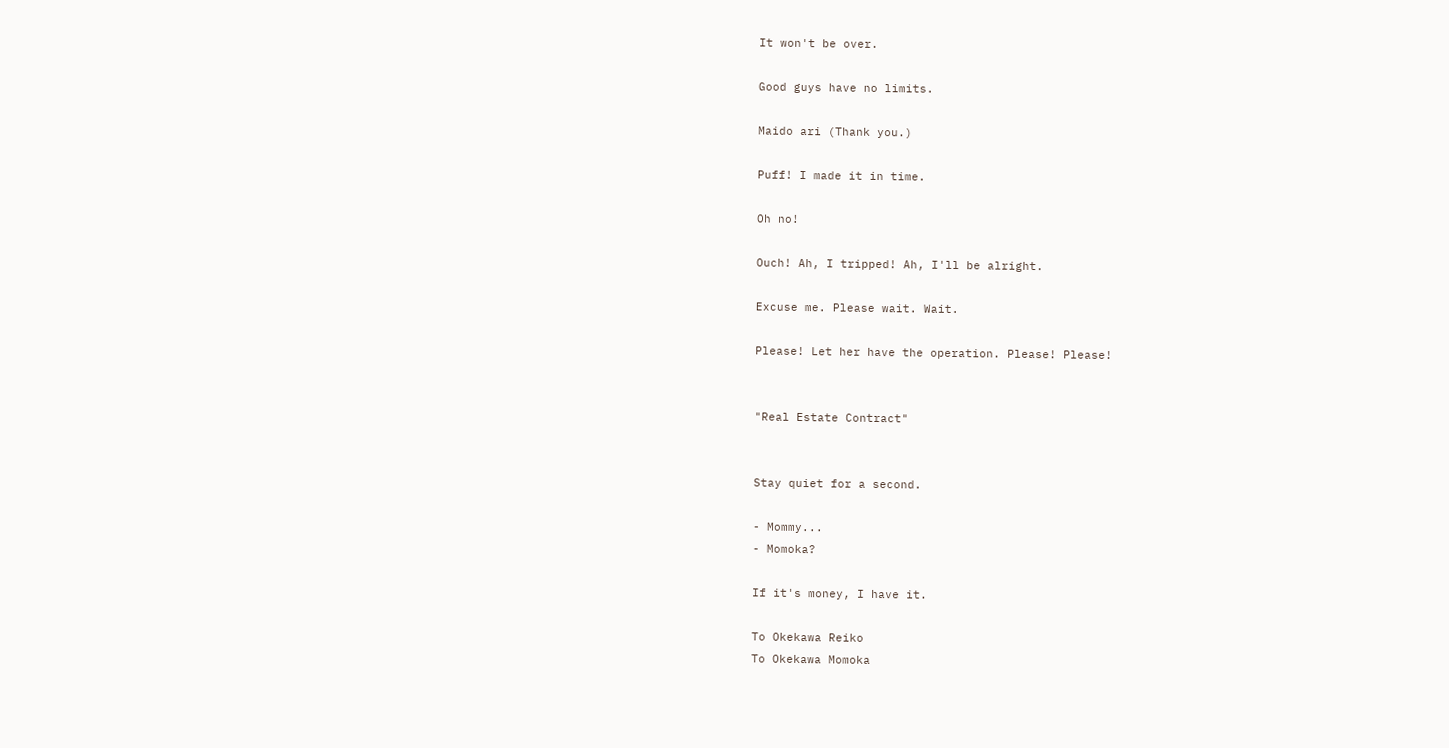It won't be over.

Good guys have no limits.

Maido ari (Thank you.)

Puff! I made it in time.

Oh no!

Ouch! Ah, I tripped! Ah, I'll be alright.

Excuse me. Please wait. Wait.

Please! Let her have the operation. Please! Please!


"Real Estate Contract"


Stay quiet for a second.

- Mommy...
- Momoka?

If it's money, I have it.

To Okekawa Reiko
To Okekawa Momoka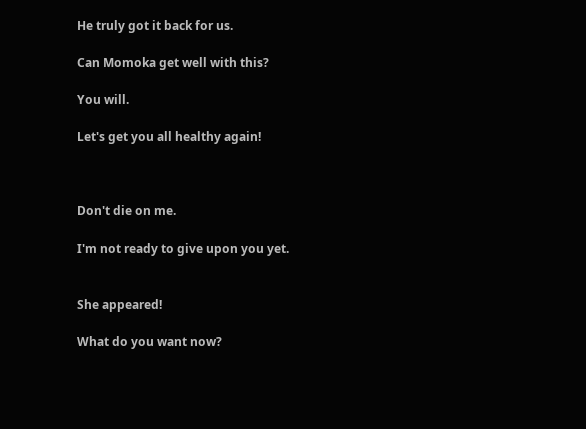He truly got it back for us.

Can Momoka get well with this?

You will.

Let's get you all healthy again!



Don't die on me.

I'm not ready to give upon you yet.


She appeared!

What do you want now?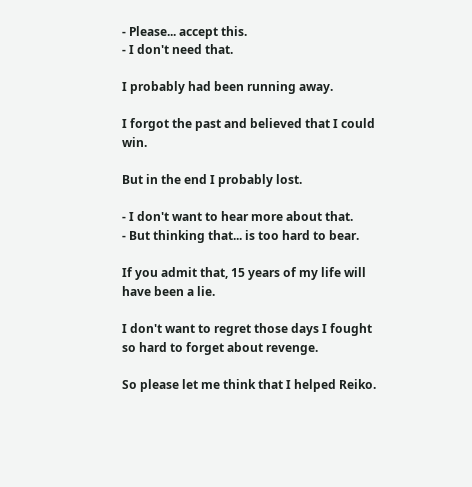- Please... accept this.
- I don't need that.

I probably had been running away.

I forgot the past and believed that I could win.

But in the end I probably lost.

- I don't want to hear more about that.
- But thinking that... is too hard to bear.

If you admit that, 15 years of my life will have been a lie.

I don't want to regret those days I fought so hard to forget about revenge.

So please let me think that I helped Reiko.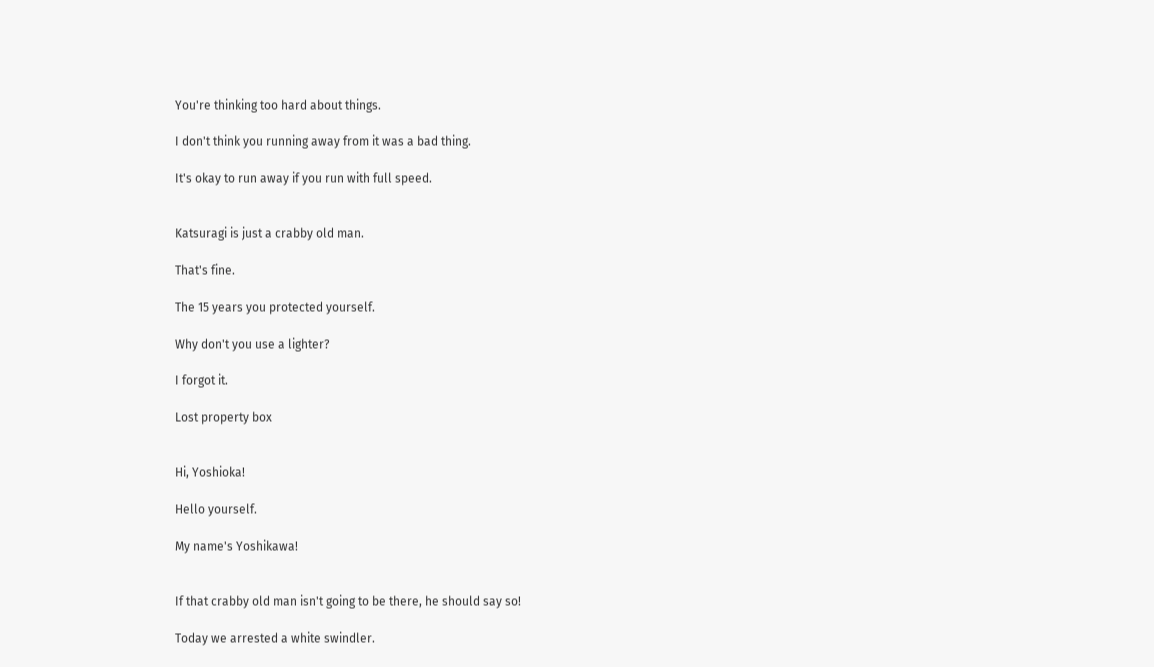You're thinking too hard about things.

I don't think you running away from it was a bad thing.

It's okay to run away if you run with full speed.


Katsuragi is just a crabby old man.

That's fine.

The 15 years you protected yourself.

Why don't you use a lighter?

I forgot it.

Lost property box


Hi, Yoshioka!

Hello yourself.

My name's Yoshikawa!


If that crabby old man isn't going to be there, he should say so!

Today we arrested a white swindler.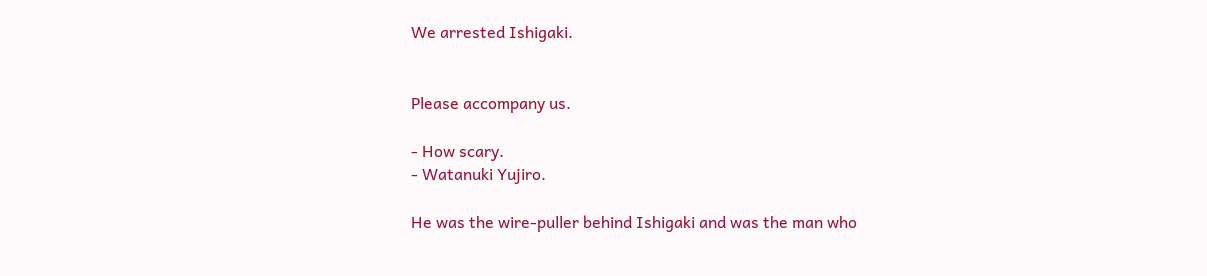We arrested Ishigaki.


Please accompany us.

- How scary.
- Watanuki Yujiro.

He was the wire-puller behind Ishigaki and was the man who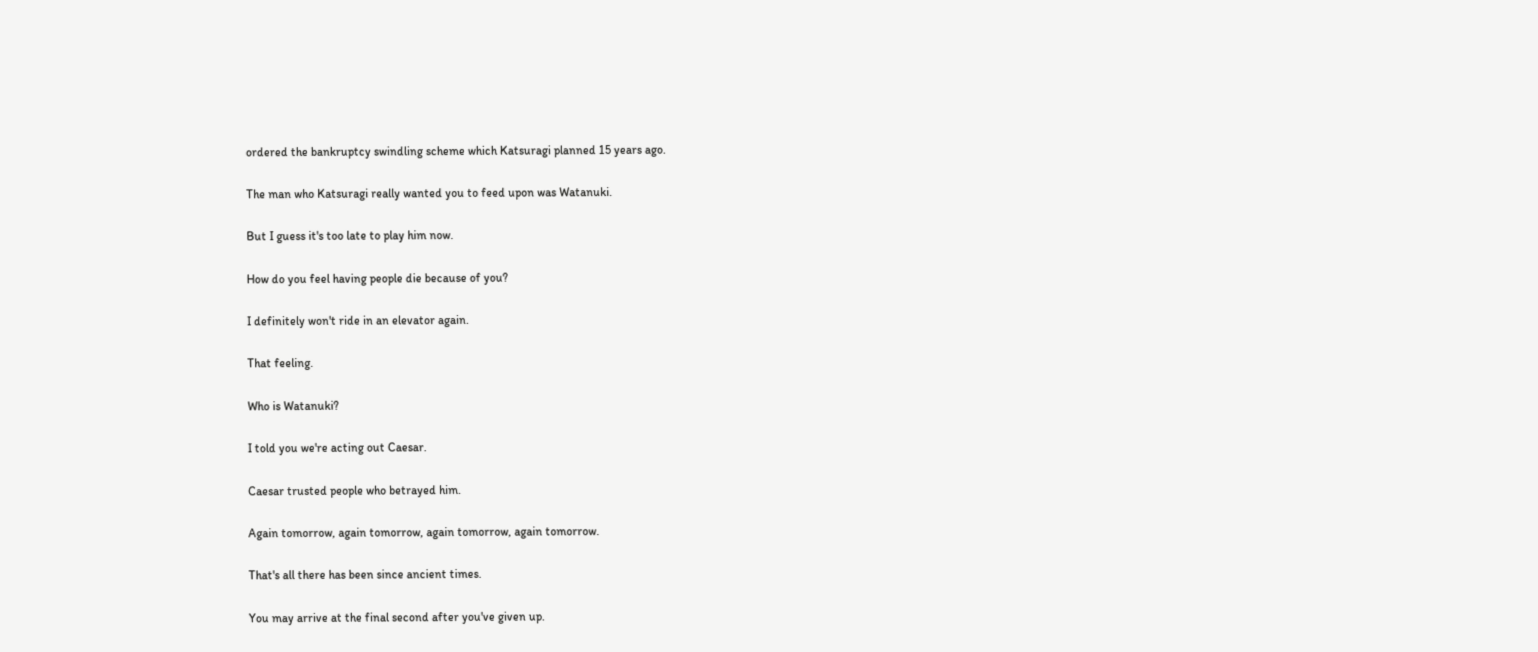ordered the bankruptcy swindling scheme which Katsuragi planned 15 years ago.

The man who Katsuragi really wanted you to feed upon was Watanuki.

But I guess it's too late to play him now.

How do you feel having people die because of you?

I definitely won't ride in an elevator again.

That feeling.

Who is Watanuki?

I told you we're acting out Caesar.

Caesar trusted people who betrayed him.

Again tomorrow, again tomorrow, again tomorrow, again tomorrow.

That's all there has been since ancient times.

You may arrive at the final second after you've given up.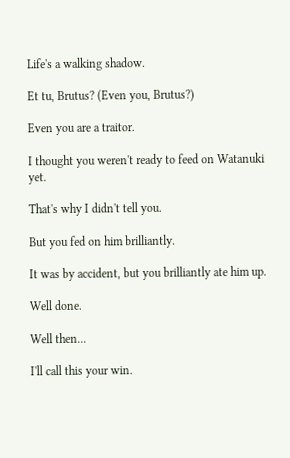Life's a walking shadow.

Et tu, Brutus? (Even you, Brutus?)

Even you are a traitor.

I thought you weren't ready to feed on Watanuki yet.

That's why I didn't tell you.

But you fed on him brilliantly.

It was by accident, but you brilliantly ate him up.

Well done.

Well then...

I'll call this your win.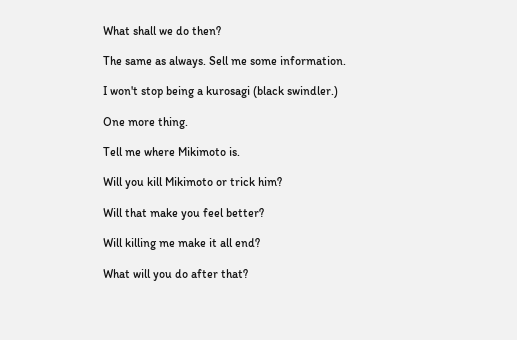What shall we do then?

The same as always. Sell me some information.

I won't stop being a kurosagi (black swindler.)

One more thing.

Tell me where Mikimoto is.

Will you kill Mikimoto or trick him?

Will that make you feel better?

Will killing me make it all end?

What will you do after that?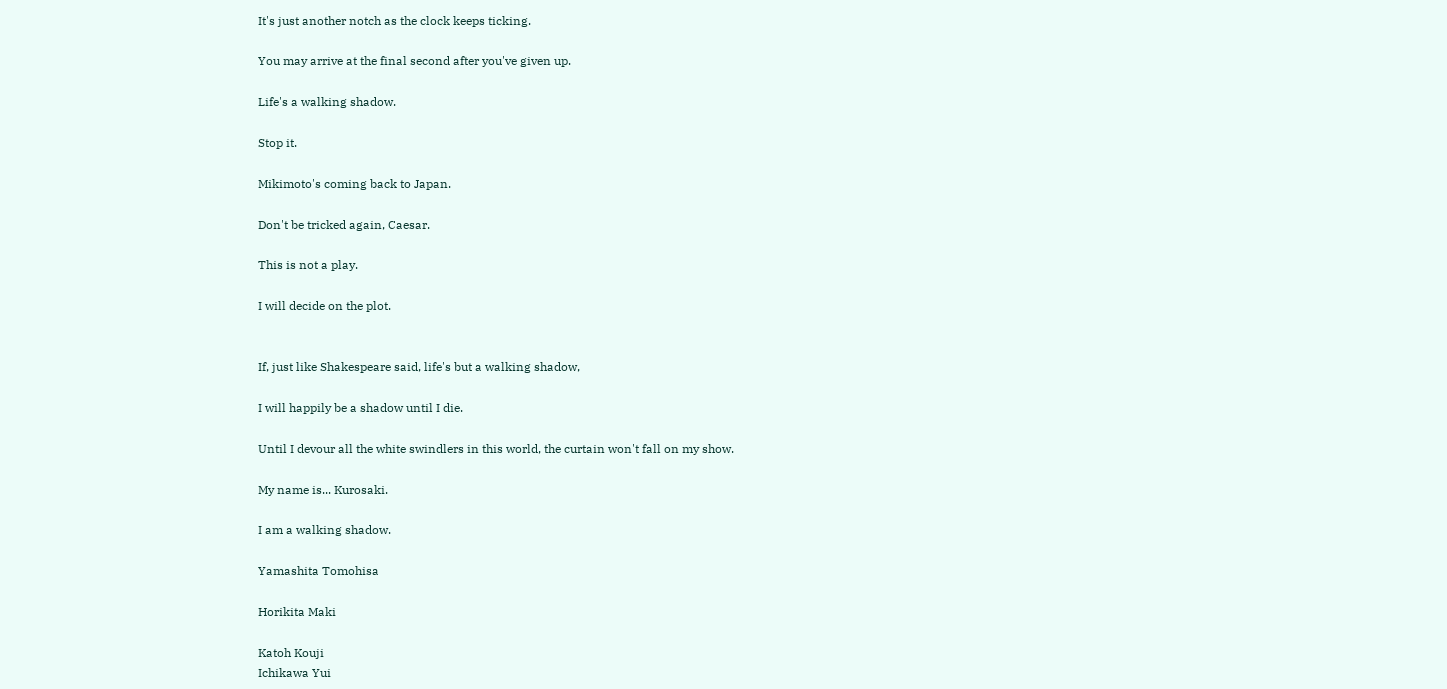It's just another notch as the clock keeps ticking.

You may arrive at the final second after you've given up.

Life's a walking shadow.

Stop it.

Mikimoto's coming back to Japan.

Don't be tricked again, Caesar.

This is not a play.

I will decide on the plot.


If, just like Shakespeare said, life's but a walking shadow,

I will happily be a shadow until I die.

Until I devour all the white swindlers in this world, the curtain won't fall on my show.

My name is... Kurosaki.

I am a walking shadow.

Yamashita Tomohisa

Horikita Maki

Katoh Kouji
Ichikawa Yui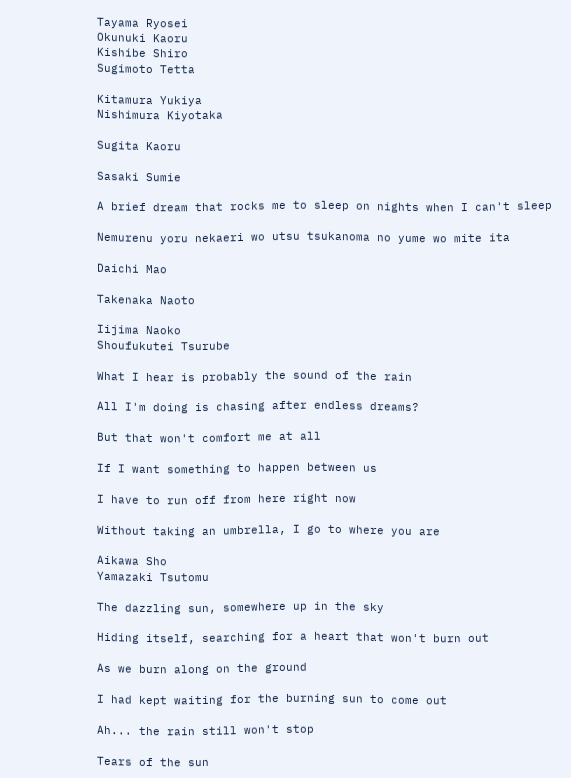Tayama Ryosei
Okunuki Kaoru
Kishibe Shiro
Sugimoto Tetta

Kitamura Yukiya
Nishimura Kiyotaka

Sugita Kaoru

Sasaki Sumie

A brief dream that rocks me to sleep on nights when I can't sleep

Nemurenu yoru nekaeri wo utsu tsukanoma no yume wo mite ita

Daichi Mao

Takenaka Naoto

Iijima Naoko
Shoufukutei Tsurube

What I hear is probably the sound of the rain

All I'm doing is chasing after endless dreams?

But that won't comfort me at all

If I want something to happen between us

I have to run off from here right now

Without taking an umbrella, I go to where you are

Aikawa Sho
Yamazaki Tsutomu

The dazzling sun, somewhere up in the sky

Hiding itself, searching for a heart that won't burn out

As we burn along on the ground

I had kept waiting for the burning sun to come out

Ah... the rain still won't stop

Tears of the sun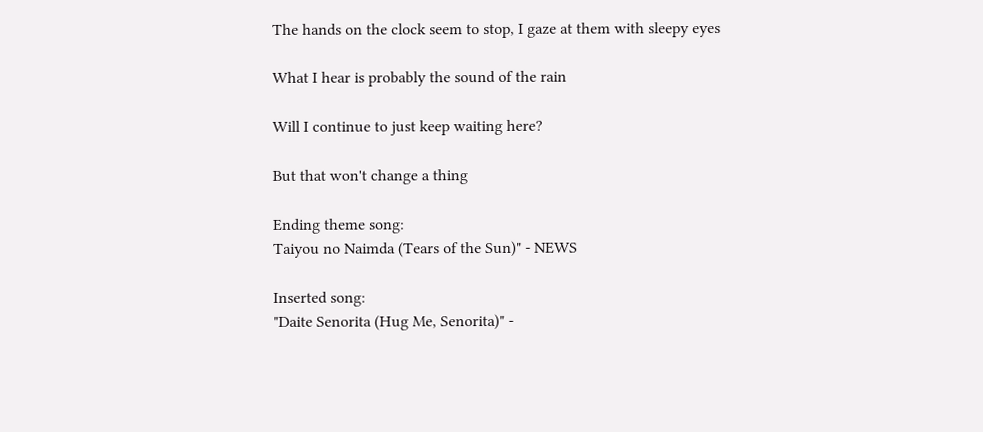The hands on the clock seem to stop, I gaze at them with sleepy eyes

What I hear is probably the sound of the rain

Will I continue to just keep waiting here?

But that won't change a thing

Ending theme song:
Taiyou no Naimda (Tears of the Sun)" - NEWS

Inserted song:
"Daite Senorita (Hug Me, Senorita)" -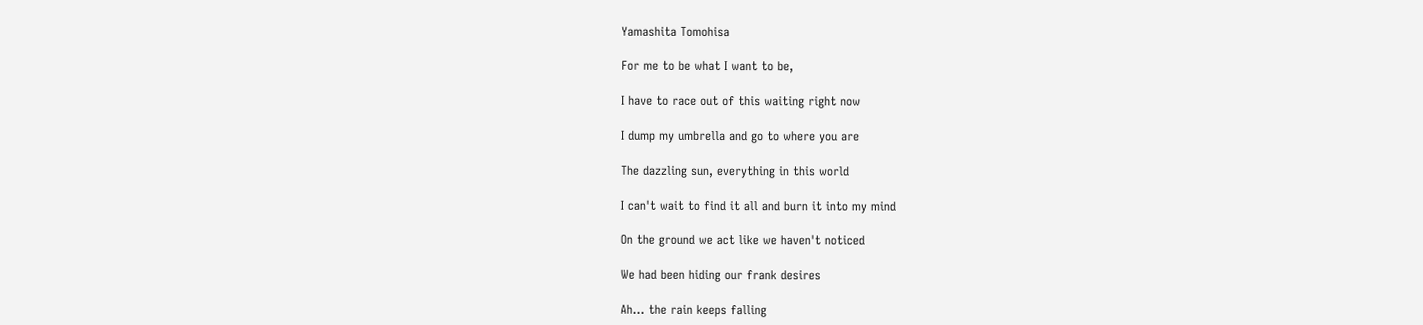Yamashita Tomohisa

For me to be what I want to be,

I have to race out of this waiting right now

I dump my umbrella and go to where you are

The dazzling sun, everything in this world

I can't wait to find it all and burn it into my mind

On the ground we act like we haven't noticed

We had been hiding our frank desires

Ah... the rain keeps falling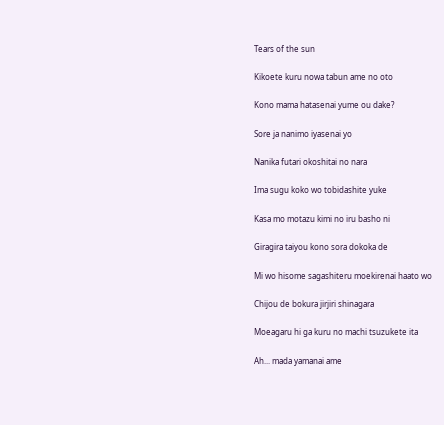Tears of the sun

Kikoete kuru nowa tabun ame no oto

Kono mama hatasenai yume ou dake?

Sore ja nanimo iyasenai yo

Nanika futari okoshitai no nara

Ima sugu koko wo tobidashite yuke

Kasa mo motazu kimi no iru basho ni

Giragira taiyou kono sora dokoka de

Mi wo hisome sagashiteru moekirenai haato wo

Chijou de bokura jirjiri shinagara

Moeagaru hi ga kuru no machi tsuzukete ita

Ah... mada yamanai ame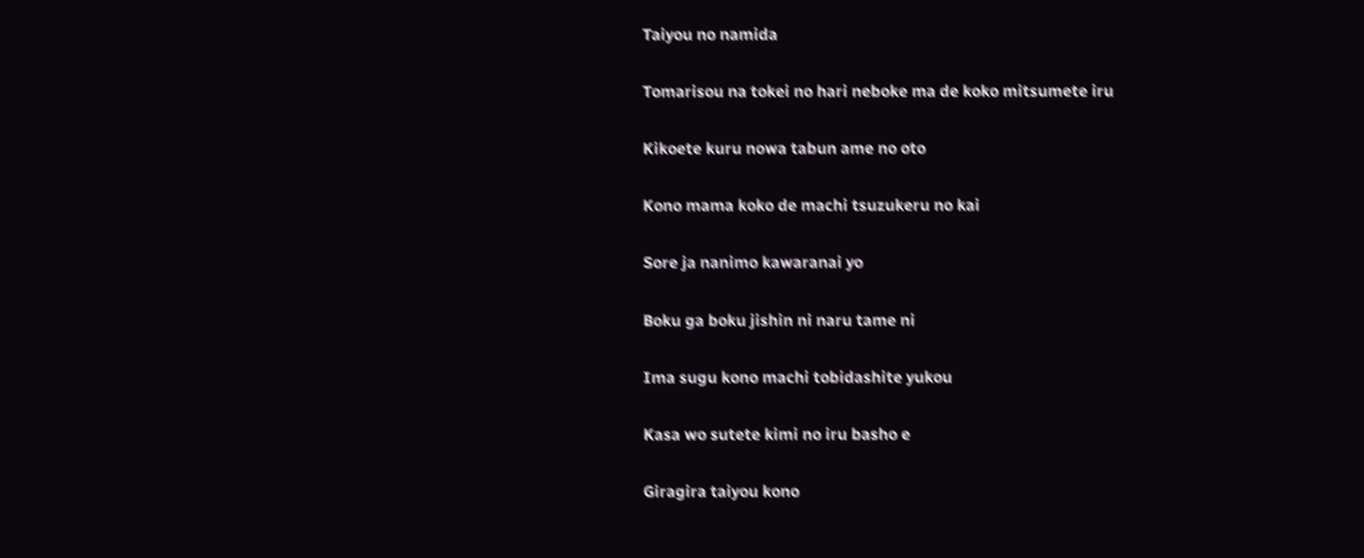Taiyou no namida

Tomarisou na tokei no hari neboke ma de koko mitsumete iru

Kikoete kuru nowa tabun ame no oto

Kono mama koko de machi tsuzukeru no kai

Sore ja nanimo kawaranai yo

Boku ga boku jishin ni naru tame ni

Ima sugu kono machi tobidashite yukou

Kasa wo sutete kimi no iru basho e

Giragira taiyou kono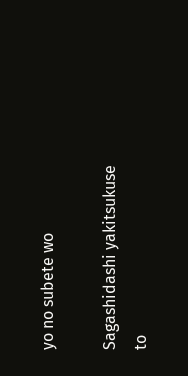yo no subete wo

Sagashidashi yakitsukuse to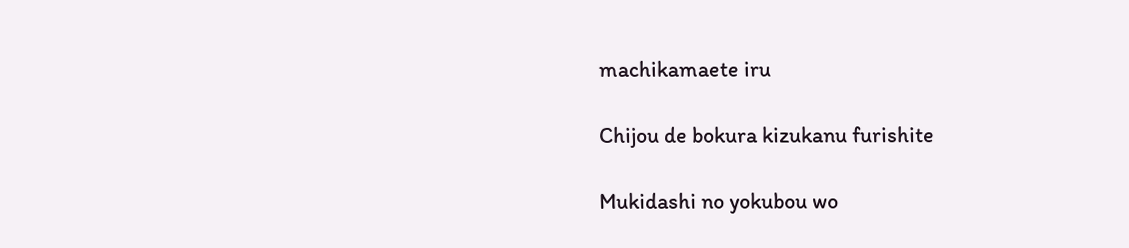machikamaete iru

Chijou de bokura kizukanu furishite

Mukidashi no yokubou wo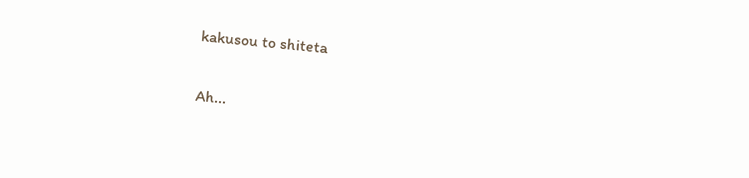kakusou to shiteta

Ah...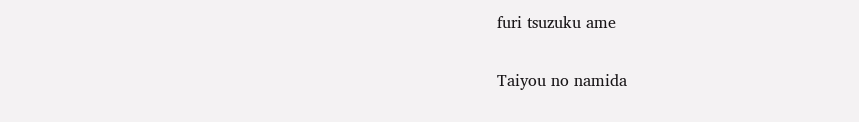furi tsuzuku ame

Taiyou no namida